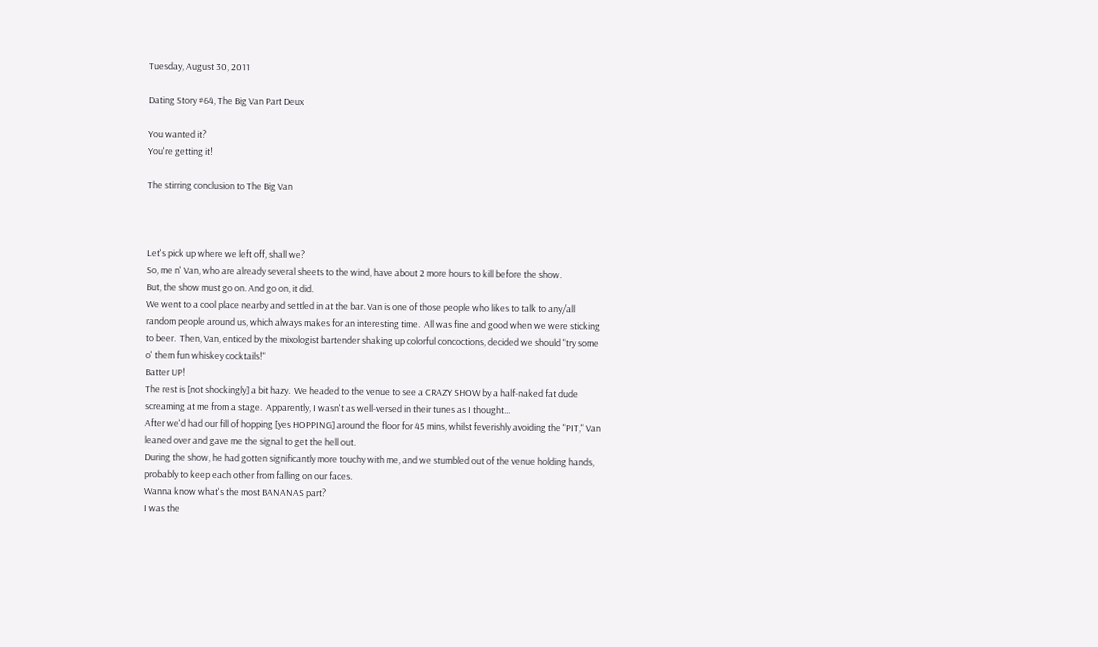Tuesday, August 30, 2011

Dating Story #64, The Big Van Part Deux

You wanted it?
You're getting it!

The stirring conclusion to The Big Van



Let's pick up where we left off, shall we?
So, me n' Van, who are already several sheets to the wind, have about 2 more hours to kill before the show.
But, the show must go on. And go on, it did.
We went to a cool place nearby and settled in at the bar. Van is one of those people who likes to talk to any/all random people around us, which always makes for an interesting time.  All was fine and good when we were sticking to beer.  Then, Van, enticed by the mixologist bartender shaking up colorful concoctions, decided we should "try some o' them fun whiskey cocktails!"
Batter UP!
The rest is [not shockingly] a bit hazy.  We headed to the venue to see a CRAZY SHOW by a half-naked fat dude screaming at me from a stage.  Apparently, I wasn't as well-versed in their tunes as I thought...
After we'd had our fill of hopping [yes HOPPING] around the floor for 45 mins, whilst feverishly avoiding the "PIT," Van leaned over and gave me the signal to get the hell out.
During the show, he had gotten significantly more touchy with me, and we stumbled out of the venue holding hands, probably to keep each other from falling on our faces.
Wanna know what's the most BANANAS part?
I was the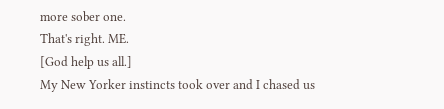more sober one.
That's right. ME.
[God help us all.]
My New Yorker instincts took over and I chased us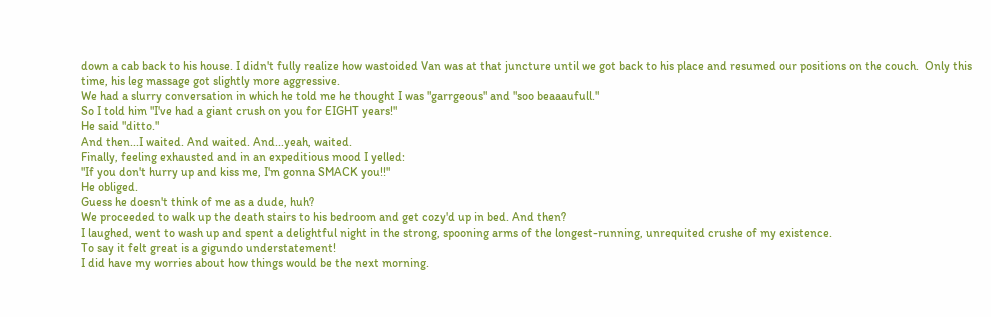down a cab back to his house. I didn't fully realize how wastoided Van was at that juncture until we got back to his place and resumed our positions on the couch.  Only this time, his leg massage got slightly more aggressive.
We had a slurry conversation in which he told me he thought I was "garrgeous" and "soo beaaaufull."
So I told him "I've had a giant crush on you for EIGHT years!"
He said "ditto."
And then...I waited. And waited. And...yeah, waited.
Finally, feeling exhausted and in an expeditious mood I yelled:
"If you don't hurry up and kiss me, I'm gonna SMACK you!!"
He obliged.
Guess he doesn't think of me as a dude, huh?
We proceeded to walk up the death stairs to his bedroom and get cozy'd up in bed. And then?
I laughed, went to wash up and spent a delightful night in the strong, spooning arms of the longest-running, unrequited crushe of my existence.
To say it felt great is a gigundo understatement!
I did have my worries about how things would be the next morning.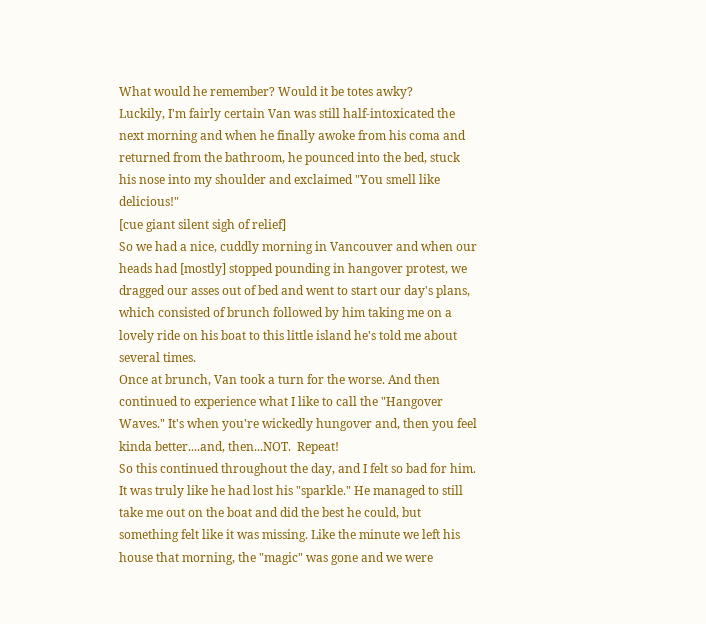What would he remember? Would it be totes awky?
Luckily, I'm fairly certain Van was still half-intoxicated the next morning and when he finally awoke from his coma and returned from the bathroom, he pounced into the bed, stuck his nose into my shoulder and exclaimed "You smell like delicious!"
[cue giant silent sigh of relief]
So we had a nice, cuddly morning in Vancouver and when our heads had [mostly] stopped pounding in hangover protest, we dragged our asses out of bed and went to start our day's plans, which consisted of brunch followed by him taking me on a lovely ride on his boat to this little island he's told me about several times.
Once at brunch, Van took a turn for the worse. And then continued to experience what I like to call the "Hangover Waves." It's when you're wickedly hungover and, then you feel kinda better....and, then...NOT.  Repeat!
So this continued throughout the day, and I felt so bad for him.  It was truly like he had lost his "sparkle." He managed to still take me out on the boat and did the best he could, but something felt like it was missing. Like the minute we left his house that morning, the "magic" was gone and we were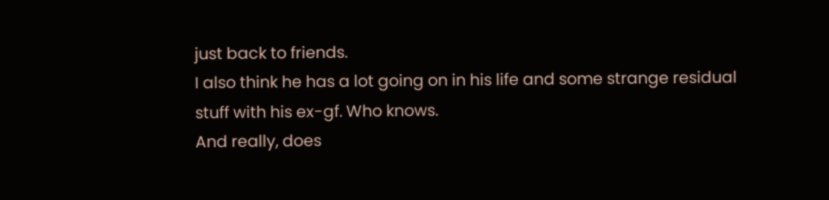just back to friends.
I also think he has a lot going on in his life and some strange residual stuff with his ex-gf. Who knows.
And really, does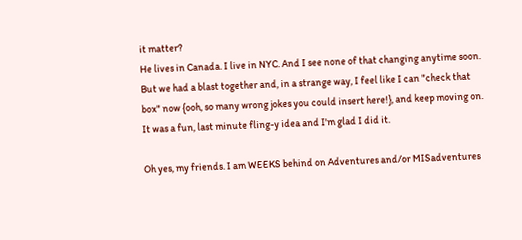it matter?
He lives in Canada. I live in NYC. And I see none of that changing anytime soon.
But we had a blast together and, in a strange way, I feel like I can "check that box" now {ooh, so many wrong jokes you could insert here!}, and keep moving on.
It was a fun, last minute fling-y idea and I'm glad I did it.

Oh yes, my friends. I am WEEKS behind on Adventures and/or MISadventures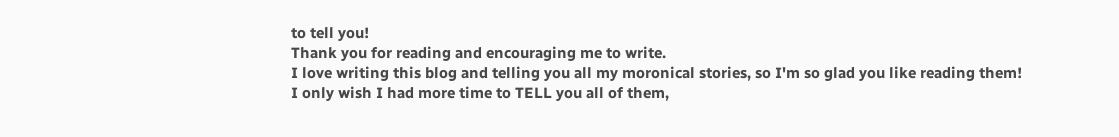to tell you!
Thank you for reading and encouraging me to write.
I love writing this blog and telling you all my moronical stories, so I'm so glad you like reading them!
I only wish I had more time to TELL you all of them,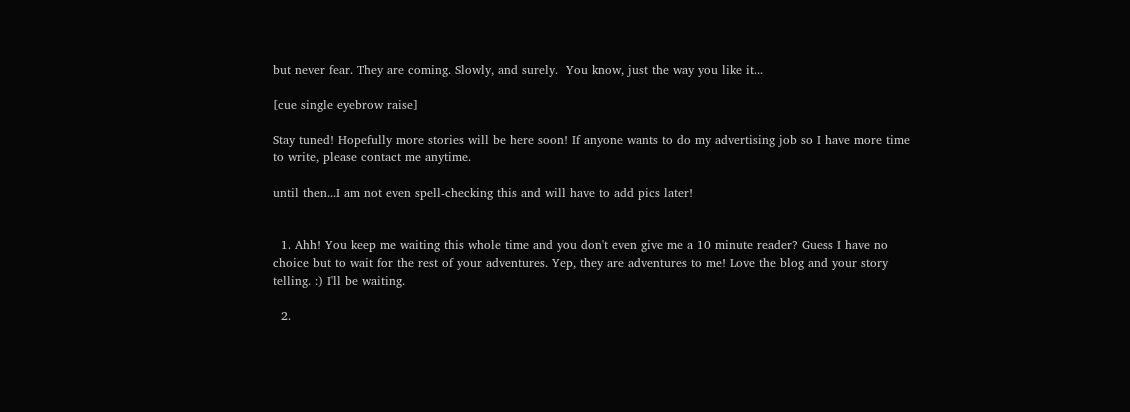but never fear. They are coming. Slowly, and surely.  You know, just the way you like it...

[cue single eyebrow raise]

Stay tuned! Hopefully more stories will be here soon! If anyone wants to do my advertising job so I have more time to write, please contact me anytime.

until then...I am not even spell-checking this and will have to add pics later!


  1. Ahh! You keep me waiting this whole time and you don't even give me a 10 minute reader? Guess I have no choice but to wait for the rest of your adventures. Yep, they are adventures to me! Love the blog and your story telling. :) I'll be waiting.

  2.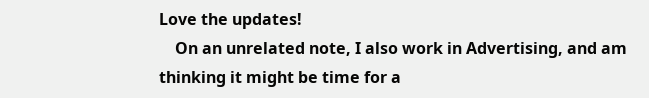Love the updates!
    On an unrelated note, I also work in Advertising, and am thinking it might be time for a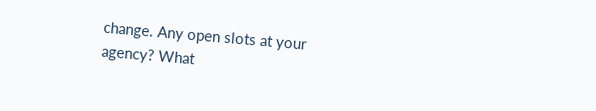change. Any open slots at your agency? What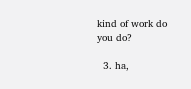kind of work do you do?

  3. ha,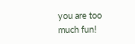you are too much fun!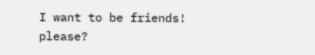I want to be friends! please?